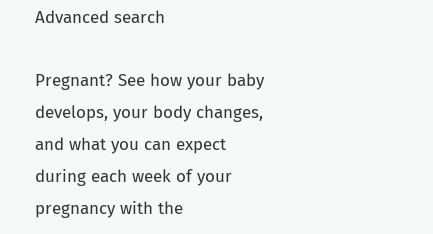Advanced search

Pregnant? See how your baby develops, your body changes, and what you can expect during each week of your pregnancy with the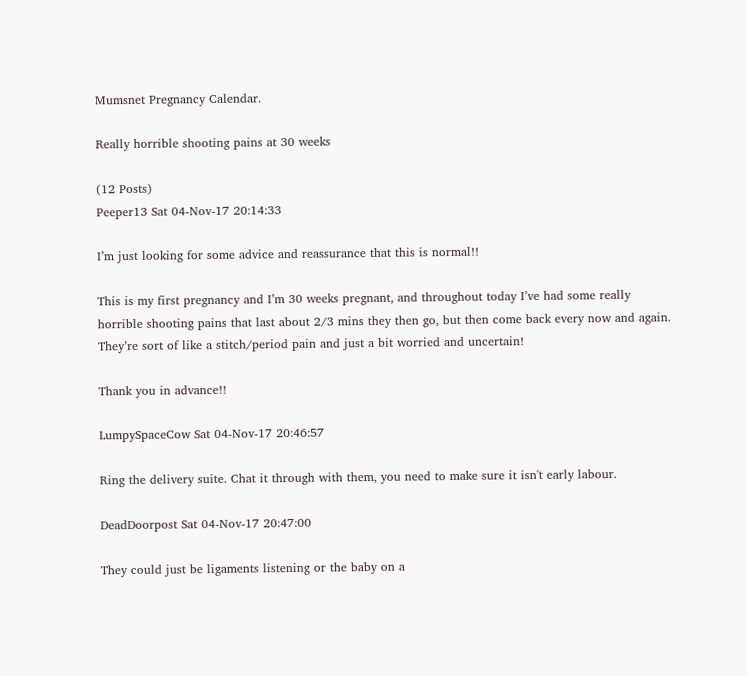Mumsnet Pregnancy Calendar.

Really horrible shooting pains at 30 weeks

(12 Posts)
Peeper13 Sat 04-Nov-17 20:14:33

I’m just looking for some advice and reassurance that this is normal!!

This is my first pregnancy and I’m 30 weeks pregnant, and throughout today I’ve had some really horrible shooting pains that last about 2/3 mins they then go, but then come back every now and again. They’re sort of like a stitch/period pain and just a bit worried and uncertain!

Thank you in advance!!

LumpySpaceCow Sat 04-Nov-17 20:46:57

Ring the delivery suite. Chat it through with them, you need to make sure it isn't early labour.

DeadDoorpost Sat 04-Nov-17 20:47:00

They could just be ligaments listening or the baby on a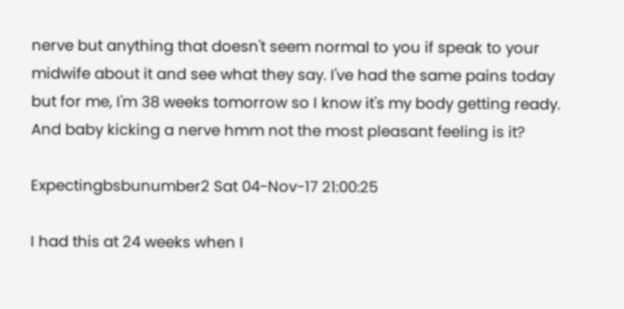nerve but anything that doesn't seem normal to you if speak to your midwife about it and see what they say. I've had the same pains today but for me, I'm 38 weeks tomorrow so I know it's my body getting ready. And baby kicking a nerve hmm not the most pleasant feeling is it?

Expectingbsbunumber2 Sat 04-Nov-17 21:00:25

I had this at 24 weeks when I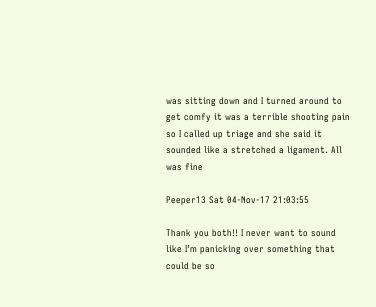was sitting down and I turned around to get comfy it was a terrible shooting pain so I called up triage and she said it sounded like a stretched a ligament. All was fine

Peeper13 Sat 04-Nov-17 21:03:55

Thank you both!! I never want to sound like I’m panicking over something that could be so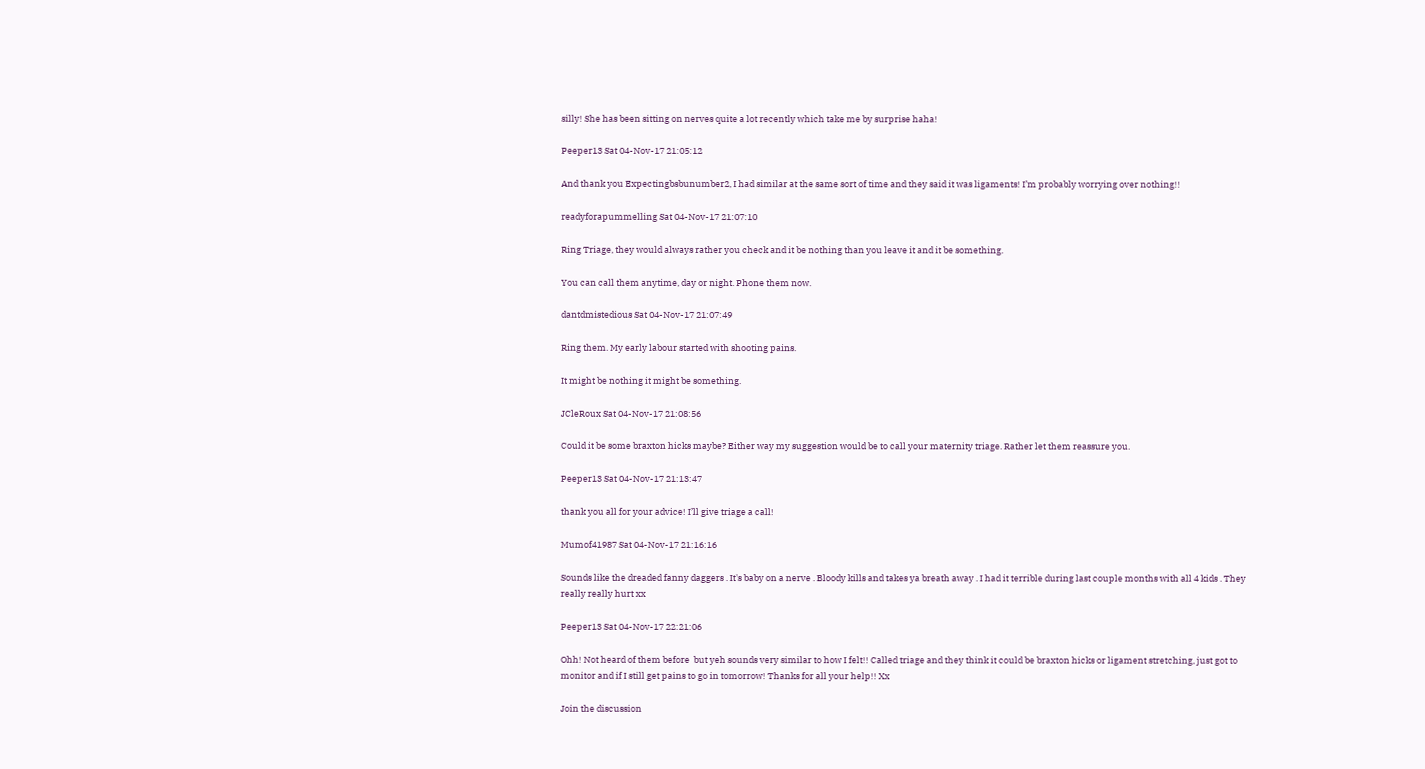silly! She has been sitting on nerves quite a lot recently which take me by surprise haha!

Peeper13 Sat 04-Nov-17 21:05:12

And thank you Expectingbsbunumber2, I had similar at the same sort of time and they said it was ligaments! I’m probably worrying over nothing!!

readyforapummelling Sat 04-Nov-17 21:07:10

Ring Triage, they would always rather you check and it be nothing than you leave it and it be something.

You can call them anytime, day or night. Phone them now.

dantdmistedious Sat 04-Nov-17 21:07:49

Ring them. My early labour started with shooting pains.

It might be nothing it might be something.

JCleRoux Sat 04-Nov-17 21:08:56

Could it be some braxton hicks maybe? Either way my suggestion would be to call your maternity triage. Rather let them reassure you.

Peeper13 Sat 04-Nov-17 21:13:47

thank you all for your advice! I’ll give triage a call!

Mumof41987 Sat 04-Nov-17 21:16:16

Sounds like the dreaded fanny daggers . It's baby on a nerve . Bloody kills and takes ya breath away . I had it terrible during last couple months with all 4 kids . They really really hurt xx

Peeper13 Sat 04-Nov-17 22:21:06

Ohh! Not heard of them before  but yeh sounds very similar to how I felt!! Called triage and they think it could be braxton hicks or ligament stretching, just got to monitor and if I still get pains to go in tomorrow! Thanks for all your help!! Xx

Join the discussion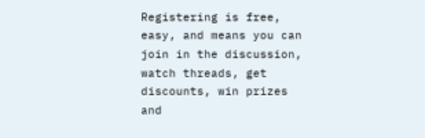Registering is free, easy, and means you can join in the discussion, watch threads, get discounts, win prizes and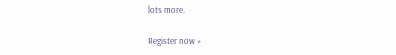lots more.

Register now »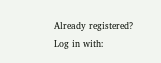Already registered? Log in with: